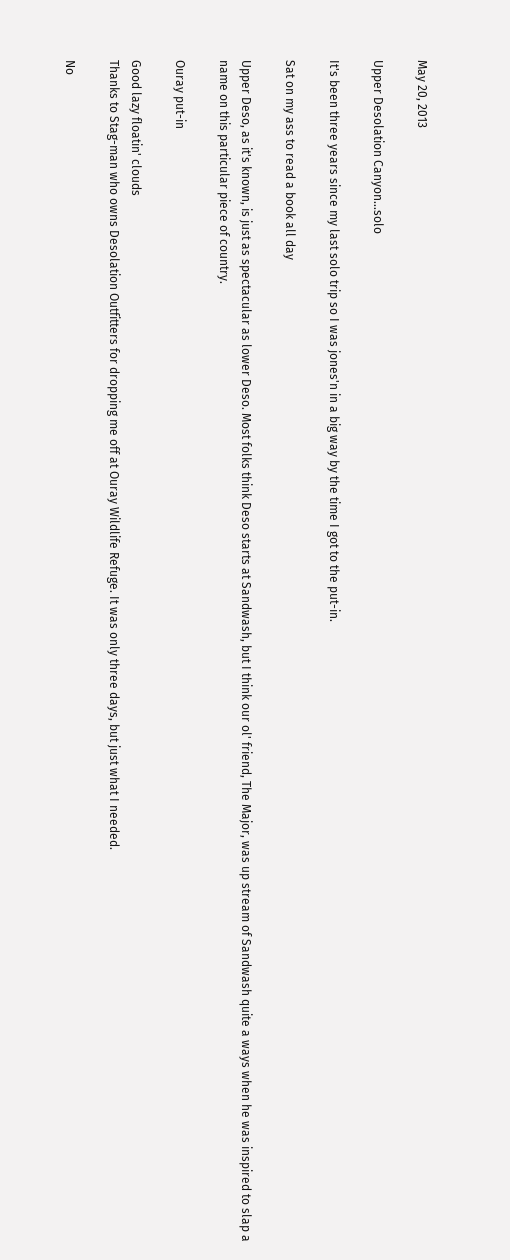May 20, 2013

Upper Desolation Canyon...solo

It's been three years since my last solo trip so I was jones'n in a big way by the time I got to the put-in.

Sat on my ass to read a book all day

Upper Deso, as it's known, is just as spectacular as lower Deso. Most folks think Deso starts at Sandwash, but I think our ol' friend, The Major, was up stream of Sandwash quite a ways when he was inspired to slap a name on this particular piece of country.

Ouray put-in

Good lazy floatin' clouds
Thanks to Stag-man who owns Desolation Outfitters for dropping me off at Ouray Wildlife Refuge. It was only three days, but just what I needed.

No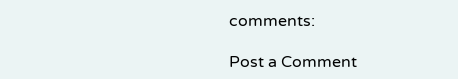comments:

Post a Comment